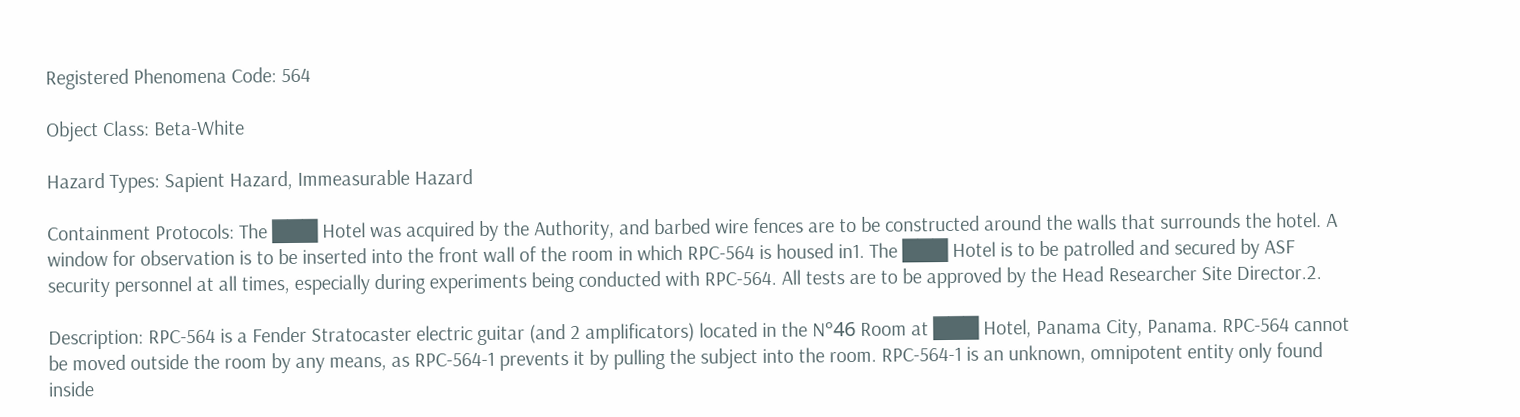Registered Phenomena Code: 564

Object Class: Beta-White

Hazard Types: Sapient Hazard, Immeasurable Hazard

Containment Protocols: The ███ Hotel was acquired by the Authority, and barbed wire fences are to be constructed around the walls that surrounds the hotel. A window for observation is to be inserted into the front wall of the room in which RPC-564 is housed in1. The ███ Hotel is to be patrolled and secured by ASF security personnel at all times, especially during experiments being conducted with RPC-564. All tests are to be approved by the Head Researcher Site Director.2.

Description: RPC-564 is a Fender Stratocaster electric guitar (and 2 amplificators) located in the Nº46 Room at ███ Hotel, Panama City, Panama. RPC-564 cannot be moved outside the room by any means, as RPC-564-1 prevents it by pulling the subject into the room. RPC-564-1 is an unknown, omnipotent entity only found inside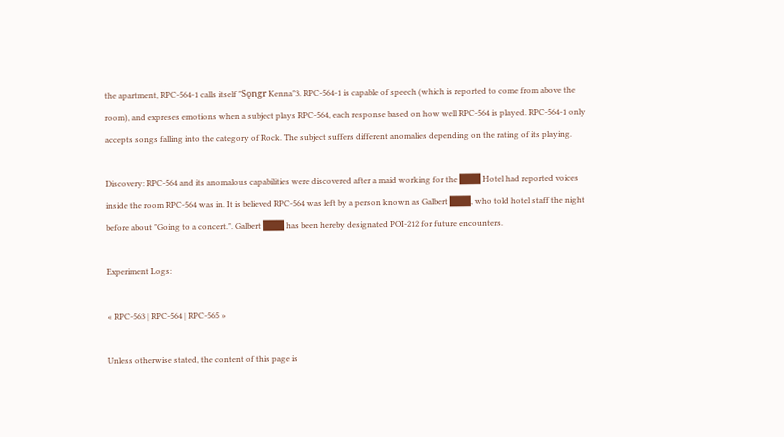the apartment, RPC-564-1 calls itself "Sǫngr Kenna"3. RPC-564-1 is capable of speech (which is reported to come from above the room), and expreses emotions when a subject plays RPC-564, each response based on how well RPC-564 is played. RPC-564-1 only accepts songs falling into the category of Rock. The subject suffers different anomalies depending on the rating of its playing.

Discovery: RPC-564 and its anomalous capabilities were discovered after a maid working for the ███ Hotel had reported voices inside the room RPC-564 was in. It is believed RPC-564 was left by a person known as Galbert ███, who told hotel staff the night before about "Going to a concert.". Galbert ███ has been hereby designated POI-212 for future encounters.

Experiment Logs:

« RPC-563 | RPC-564 | RPC-565 »

Unless otherwise stated, the content of this page is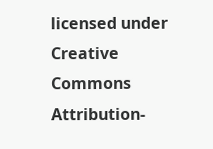licensed under Creative Commons Attribution-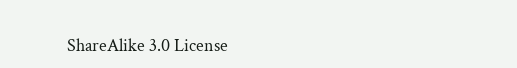ShareAlike 3.0 License